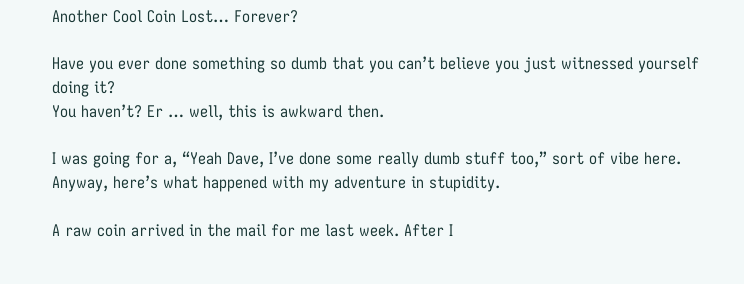Another Cool Coin Lost… Forever?

Have you ever done something so dumb that you can’t believe you just witnessed yourself doing it?
You haven’t? Er … well, this is awkward then.

I was going for a, “Yeah Dave, I’ve done some really dumb stuff too,” sort of vibe here. Anyway, here’s what happened with my adventure in stupidity.

A raw coin arrived in the mail for me last week. After I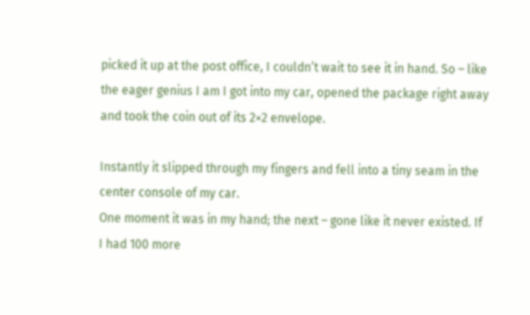picked it up at the post office, I couldn’t wait to see it in hand. So – like the eager genius I am I got into my car, opened the package right away and took the coin out of its 2×2 envelope.

Instantly it slipped through my fingers and fell into a tiny seam in the center console of my car.
One moment it was in my hand; the next – gone like it never existed. If I had 100 more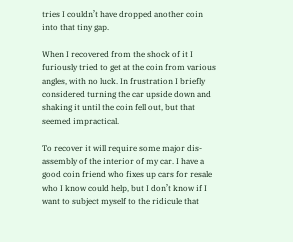tries I couldn’t have dropped another coin into that tiny gap.

When I recovered from the shock of it I furiously tried to get at the coin from various angles, with no luck. In frustration I briefly considered turning the car upside down and shaking it until the coin fell out, but that seemed impractical.

To recover it will require some major dis-assembly of the interior of my car. I have a good coin friend who fixes up cars for resale who I know could help, but I don’t know if I want to subject myself to the ridicule that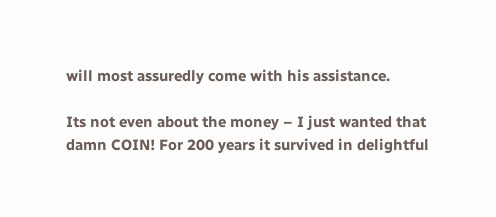will most assuredly come with his assistance.

Its not even about the money – I just wanted that damn COIN! For 200 years it survived in delightful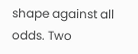shape against all odds. Two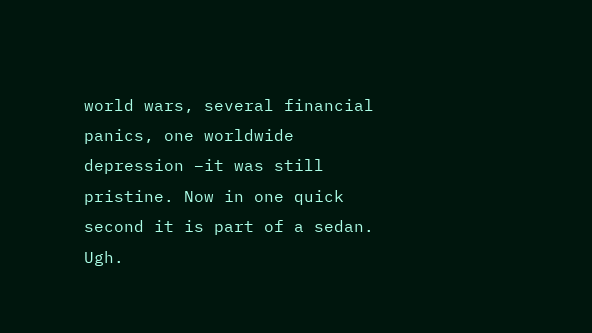world wars, several financial panics, one worldwide depression –it was still pristine. Now in one quick second it is part of a sedan. Ugh.